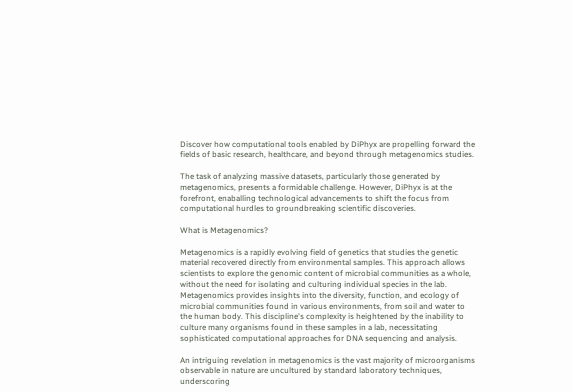Discover how computational tools enabled by DiPhyx are propelling forward the fields of basic research, healthcare, and beyond through metagenomics studies.

The task of analyzing massive datasets, particularly those generated by metagenomics, presents a formidable challenge. However, DiPhyx is at the forefront, enaballing technological advancements to shift the focus from computational hurdles to groundbreaking scientific discoveries.

What is Metagenomics?

Metagenomics is a rapidly evolving field of genetics that studies the genetic material recovered directly from environmental samples. This approach allows scientists to explore the genomic content of microbial communities as a whole, without the need for isolating and culturing individual species in the lab. Metagenomics provides insights into the diversity, function, and ecology of microbial communities found in various environments, from soil and water to the human body. This discipline's complexity is heightened by the inability to culture many organisms found in these samples in a lab, necessitating sophisticated computational approaches for DNA sequencing and analysis.

An intriguing revelation in metagenomics is the vast majority of microorganisms observable in nature are uncultured by standard laboratory techniques, underscoring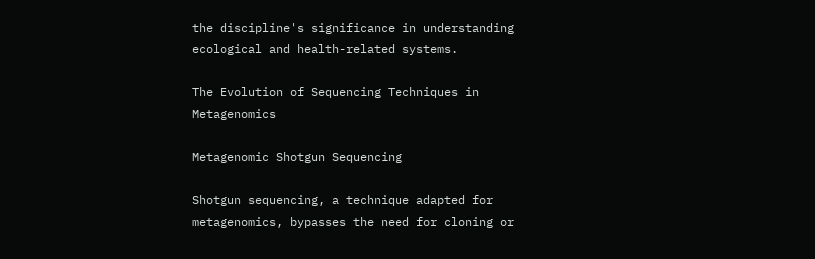the discipline's significance in understanding ecological and health-related systems.

The Evolution of Sequencing Techniques in Metagenomics

Metagenomic Shotgun Sequencing

Shotgun sequencing, a technique adapted for metagenomics, bypasses the need for cloning or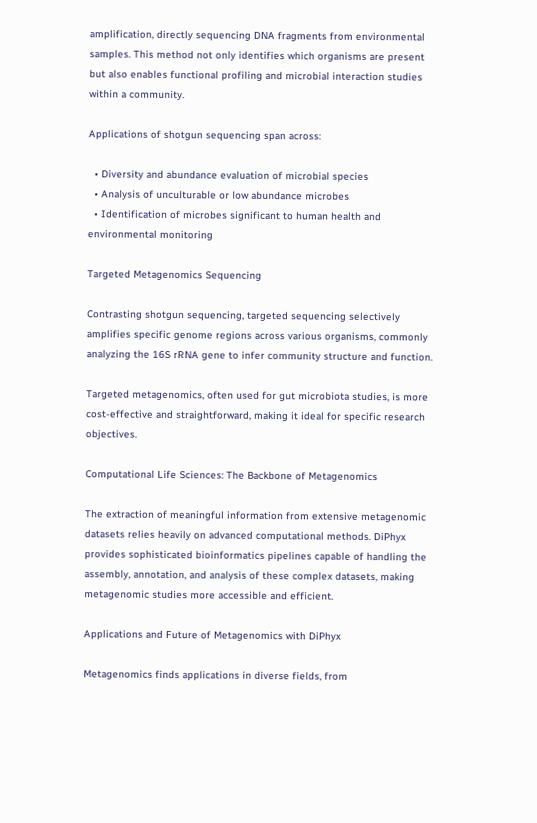amplification, directly sequencing DNA fragments from environmental samples. This method not only identifies which organisms are present but also enables functional profiling and microbial interaction studies within a community.

Applications of shotgun sequencing span across:

  • Diversity and abundance evaluation of microbial species
  • Analysis of unculturable or low abundance microbes
  • Identification of microbes significant to human health and environmental monitoring

Targeted Metagenomics Sequencing

Contrasting shotgun sequencing, targeted sequencing selectively amplifies specific genome regions across various organisms, commonly analyzing the 16S rRNA gene to infer community structure and function.

Targeted metagenomics, often used for gut microbiota studies, is more cost-effective and straightforward, making it ideal for specific research objectives.

Computational Life Sciences: The Backbone of Metagenomics

The extraction of meaningful information from extensive metagenomic datasets relies heavily on advanced computational methods. DiPhyx provides sophisticated bioinformatics pipelines capable of handling the assembly, annotation, and analysis of these complex datasets, making metagenomic studies more accessible and efficient.

Applications and Future of Metagenomics with DiPhyx

Metagenomics finds applications in diverse fields, from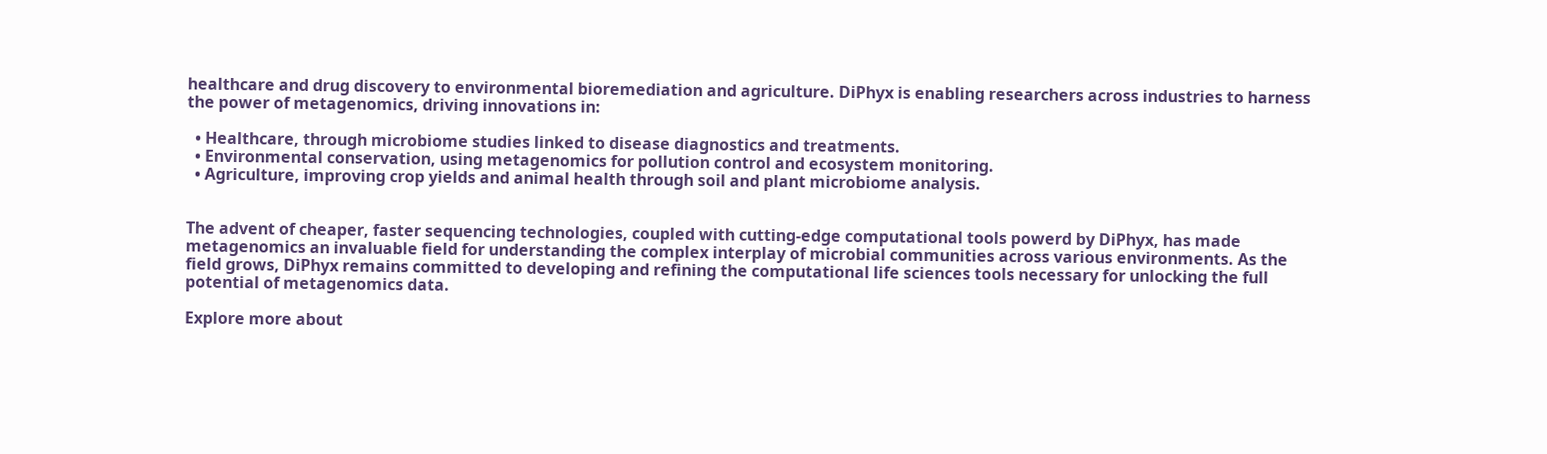healthcare and drug discovery to environmental bioremediation and agriculture. DiPhyx is enabling researchers across industries to harness the power of metagenomics, driving innovations in:

  • Healthcare, through microbiome studies linked to disease diagnostics and treatments.
  • Environmental conservation, using metagenomics for pollution control and ecosystem monitoring.
  • Agriculture, improving crop yields and animal health through soil and plant microbiome analysis.


The advent of cheaper, faster sequencing technologies, coupled with cutting-edge computational tools powerd by DiPhyx, has made metagenomics an invaluable field for understanding the complex interplay of microbial communities across various environments. As the field grows, DiPhyx remains committed to developing and refining the computational life sciences tools necessary for unlocking the full potential of metagenomics data.

Explore more about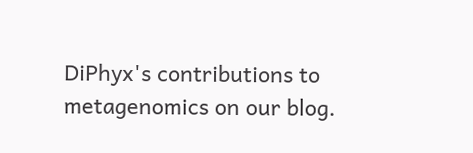DiPhyx's contributions to metagenomics on our blog.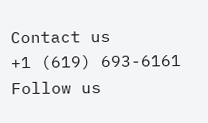Contact us
+1 (619) 693-6161
Follow us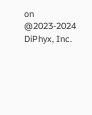on
@2023-2024 DiPhyx, Inc.